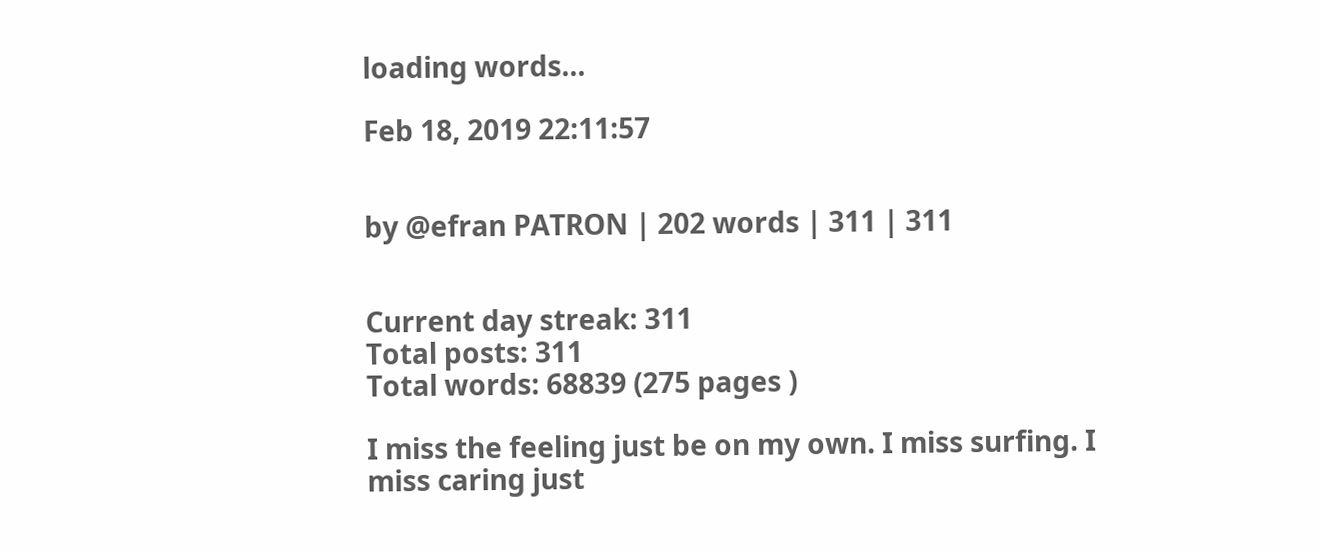loading words...

Feb 18, 2019 22:11:57


by @efran PATRON | 202 words | 311 | 311


Current day streak: 311
Total posts: 311
Total words: 68839 (275 pages )

I miss the feeling just be on my own. I miss surfing. I miss caring just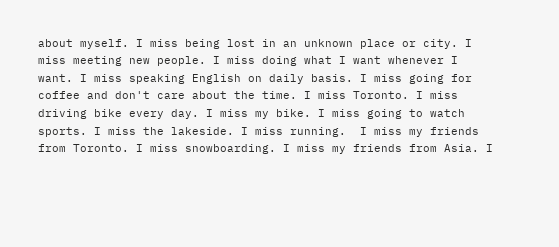about myself. I miss being lost in an unknown place or city. I miss meeting new people. I miss doing what I want whenever I want. I miss speaking English on daily basis. I miss going for coffee and don't care about the time. I miss Toronto. I miss driving bike every day. I miss my bike. I miss going to watch sports. I miss the lakeside. I miss running.  I miss my friends from Toronto. I miss snowboarding. I miss my friends from Asia. I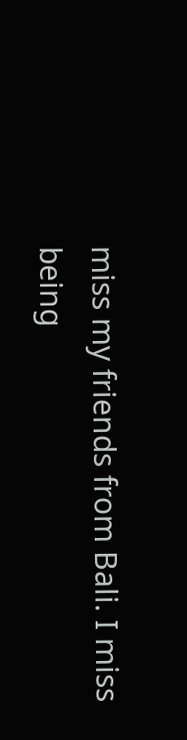miss my friends from Bali. I miss being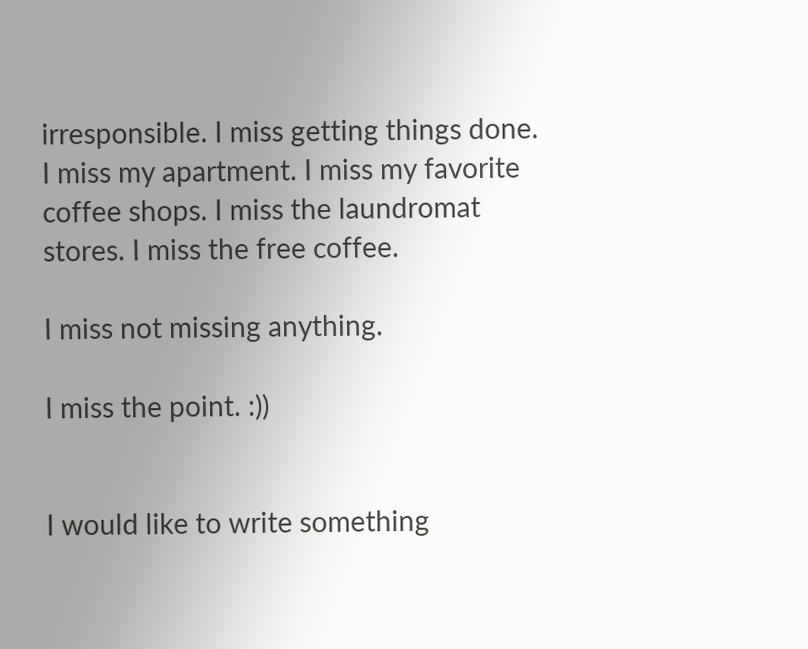irresponsible. I miss getting things done. I miss my apartment. I miss my favorite coffee shops. I miss the laundromat stores. I miss the free coffee.

I miss not missing anything.

I miss the point. :))


I would like to write something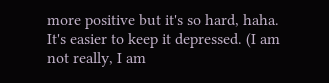more positive but it's so hard, haha. It's easier to keep it depressed. (I am not really, I am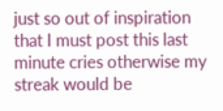just so out of inspiration that I must post this last minute cries otherwise my streak would be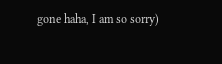gone haha, I am so sorry)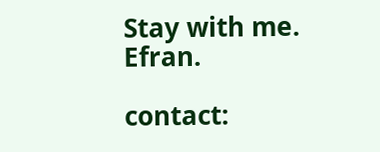Stay with me. Efran.

contact: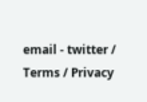email - twitter / Terms / Privacy